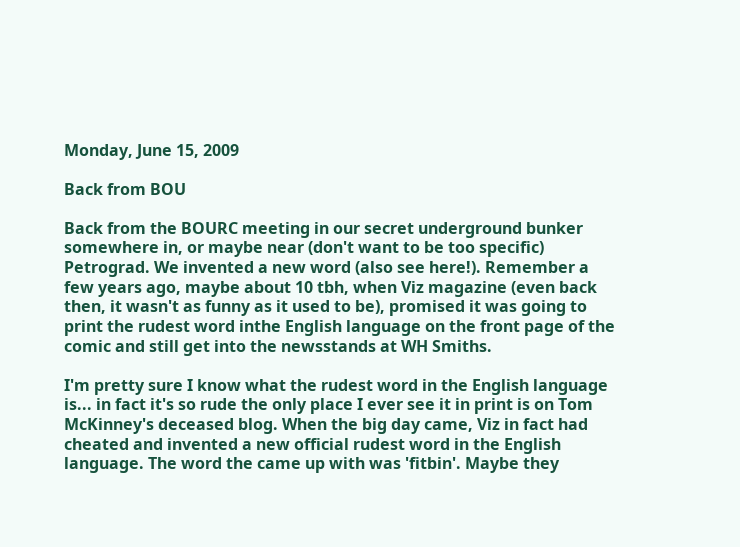Monday, June 15, 2009

Back from BOU

Back from the BOURC meeting in our secret underground bunker somewhere in, or maybe near (don't want to be too specific) Petrograd. We invented a new word (also see here!). Remember a few years ago, maybe about 10 tbh, when Viz magazine (even back then, it wasn't as funny as it used to be), promised it was going to print the rudest word inthe English language on the front page of the comic and still get into the newsstands at WH Smiths.

I'm pretty sure I know what the rudest word in the English language is... in fact it's so rude the only place I ever see it in print is on Tom McKinney's deceased blog. When the big day came, Viz in fact had cheated and invented a new official rudest word in the English language. The word the came up with was 'fitbin'. Maybe they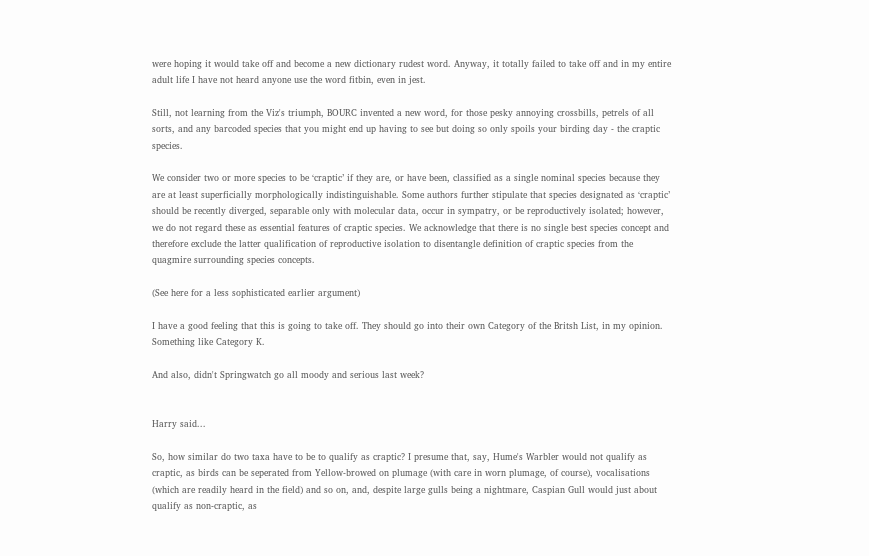were hoping it would take off and become a new dictionary rudest word. Anyway, it totally failed to take off and in my entire adult life I have not heard anyone use the word fitbin, even in jest.

Still, not learning from the Viz's triumph, BOURC invented a new word, for those pesky annoying crossbills, petrels of all sorts, and any barcoded species that you might end up having to see but doing so only spoils your birding day - the craptic species.

We consider two or more species to be ‘craptic’ if they are, or have been, classified as a single nominal species because they are at least superficially morphologically indistinguishable. Some authors further stipulate that species designated as ‘craptic’ should be recently diverged, separable only with molecular data, occur in sympatry, or be reproductively isolated; however, we do not regard these as essential features of craptic species. We acknowledge that there is no single best species concept and therefore exclude the latter qualification of reproductive isolation to disentangle definition of craptic species from the quagmire surrounding species concepts.

(See here for a less sophisticated earlier argument)

I have a good feeling that this is going to take off. They should go into their own Category of the Britsh List, in my opinion. Something like Category K.

And also, didn't Springwatch go all moody and serious last week?


Harry said...

So, how similar do two taxa have to be to qualify as craptic? I presume that, say, Hume's Warbler would not qualify as craptic, as birds can be seperated from Yellow-browed on plumage (with care in worn plumage, of course), vocalisations (which are readily heard in the field) and so on, and, despite large gulls being a nightmare, Caspian Gull would just about qualify as non-craptic, as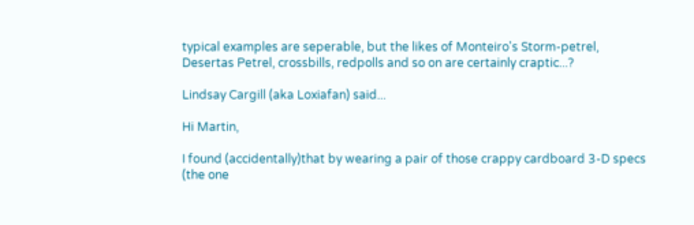typical examples are seperable, but the likes of Monteiro's Storm-petrel, Desertas Petrel, crossbills, redpolls and so on are certainly craptic...?

Lindsay Cargill (aka Loxiafan) said...

Hi Martin,

I found (accidentally)that by wearing a pair of those crappy cardboard 3-D specs (the one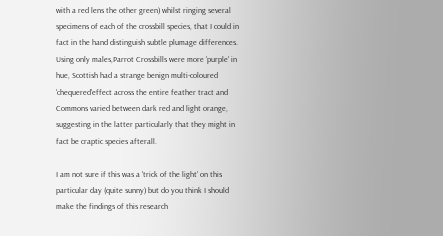with a red lens the other green) whilst ringing several specimens of each of the crossbill species, that I could in fact in the hand distinguish subtle plumage differences. Using only males,Parrot Crossbills were more 'purple' in hue, Scottish had a strange benign multi-coloured 'chequered'effect across the entire feather tract and Commons varied between dark red and light orange, suggesting in the latter particularly that they might in fact be craptic species afterall.

I am not sure if this was a 'trick of the light' on this particular day (quite sunny) but do you think I should make the findings of this research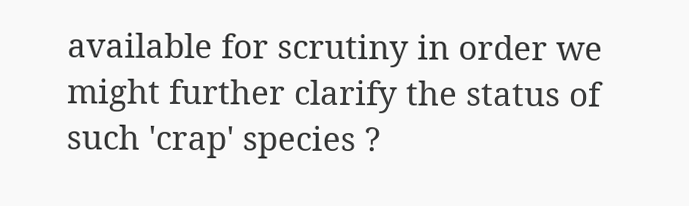available for scrutiny in order we might further clarify the status of such 'crap' species ?